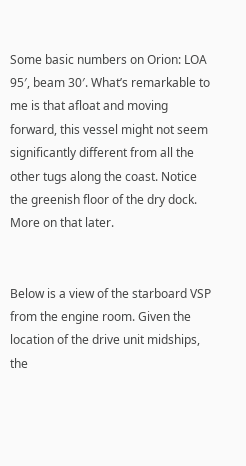Some basic numbers on Orion: LOA 95′, beam 30′. What’s remarkable to me is that afloat and moving forward, this vessel might not seem significantly different from all the other tugs along the coast. Notice the greenish floor of the dry dock. More on that later.


Below is a view of the starboard VSP from the engine room. Given the location of the drive unit midships, the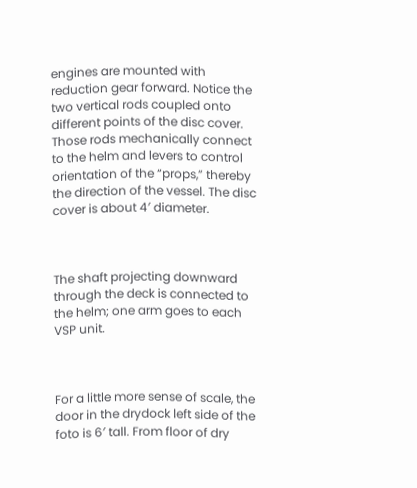engines are mounted with reduction gear forward. Notice the two vertical rods coupled onto different points of the disc cover. Those rods mechanically connect to the helm and levers to control orientation of the “props,” thereby the direction of the vessel. The disc cover is about 4′ diameter.



The shaft projecting downward through the deck is connected to the helm; one arm goes to each VSP unit.



For a little more sense of scale, the door in the drydock left side of the foto is 6′ tall. From floor of dry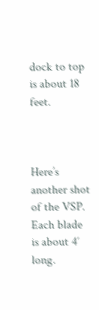dock to top is about 18 feet.



Here’s another shot of the VSP. Each blade is about 4′ long.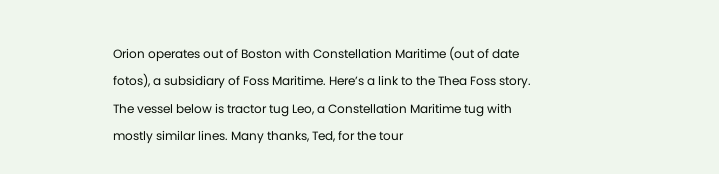Orion operates out of Boston with Constellation Maritime (out of date fotos), a subsidiary of Foss Maritime. Here’s a link to the Thea Foss story. The vessel below is tractor tug Leo, a Constellation Maritime tug with mostly similar lines. Many thanks, Ted, for the tour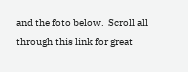and the foto below.  Scroll all through this link for great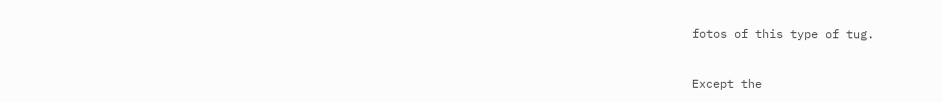fotos of this type of tug.


Except the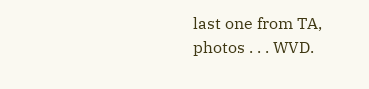last one from TA, photos . . . WVD.